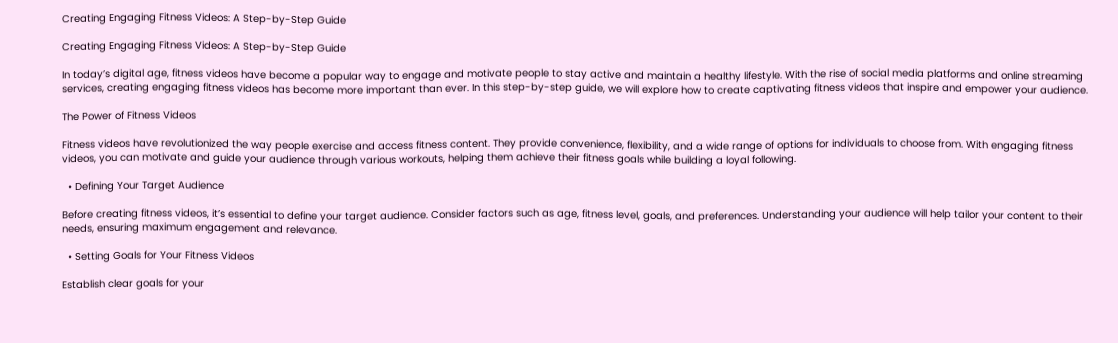Creating Engaging Fitness Videos: A Step-by-Step Guide

Creating Engaging Fitness Videos: A Step-by-Step Guide

In today’s digital age, fitness videos have become a popular way to engage and motivate people to stay active and maintain a healthy lifestyle. With the rise of social media platforms and online streaming services, creating engaging fitness videos has become more important than ever. In this step-by-step guide, we will explore how to create captivating fitness videos that inspire and empower your audience.

The Power of Fitness Videos

Fitness videos have revolutionized the way people exercise and access fitness content. They provide convenience, flexibility, and a wide range of options for individuals to choose from. With engaging fitness videos, you can motivate and guide your audience through various workouts, helping them achieve their fitness goals while building a loyal following.

  • Defining Your Target Audience

Before creating fitness videos, it’s essential to define your target audience. Consider factors such as age, fitness level, goals, and preferences. Understanding your audience will help tailor your content to their needs, ensuring maximum engagement and relevance.

  • Setting Goals for Your Fitness Videos

Establish clear goals for your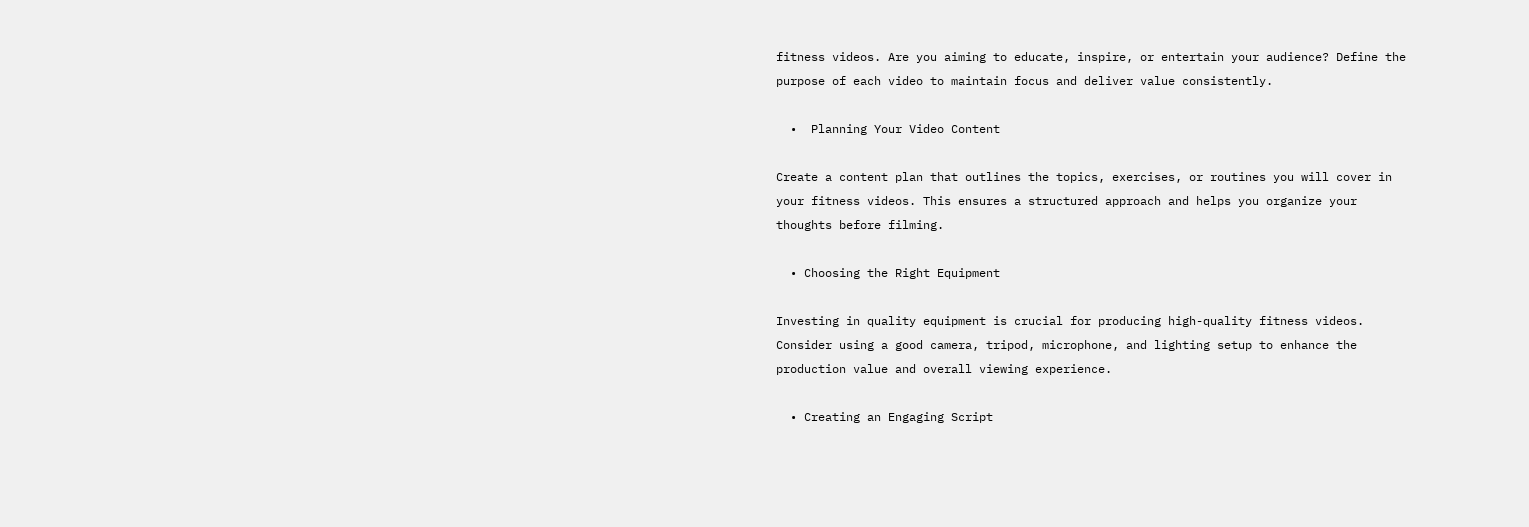fitness videos. Are you aiming to educate, inspire, or entertain your audience? Define the purpose of each video to maintain focus and deliver value consistently.

  •  Planning Your Video Content

Create a content plan that outlines the topics, exercises, or routines you will cover in your fitness videos. This ensures a structured approach and helps you organize your thoughts before filming.

  • Choosing the Right Equipment

Investing in quality equipment is crucial for producing high-quality fitness videos. Consider using a good camera, tripod, microphone, and lighting setup to enhance the production value and overall viewing experience.

  • Creating an Engaging Script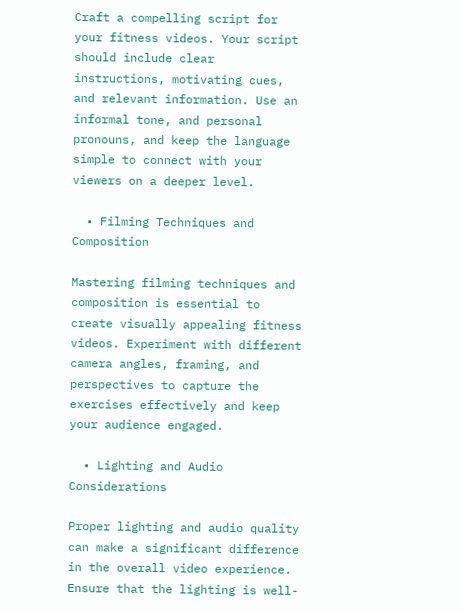Craft a compelling script for your fitness videos. Your script should include clear instructions, motivating cues, and relevant information. Use an informal tone, and personal pronouns, and keep the language simple to connect with your viewers on a deeper level.

  • Filming Techniques and Composition

Mastering filming techniques and composition is essential to create visually appealing fitness videos. Experiment with different camera angles, framing, and perspectives to capture the exercises effectively and keep your audience engaged.

  • Lighting and Audio Considerations

Proper lighting and audio quality can make a significant difference in the overall video experience. Ensure that the lighting is well-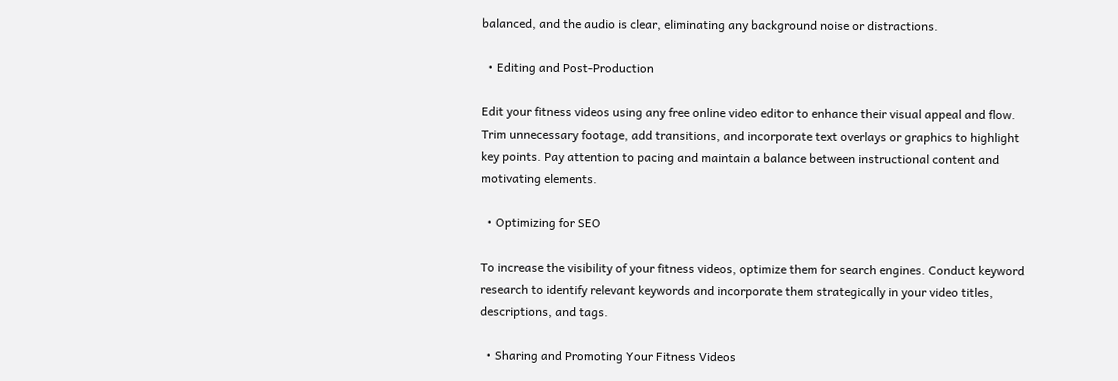balanced, and the audio is clear, eliminating any background noise or distractions.

  • Editing and Post-Production

Edit your fitness videos using any free online video editor to enhance their visual appeal and flow. Trim unnecessary footage, add transitions, and incorporate text overlays or graphics to highlight key points. Pay attention to pacing and maintain a balance between instructional content and motivating elements.

  • Optimizing for SEO

To increase the visibility of your fitness videos, optimize them for search engines. Conduct keyword research to identify relevant keywords and incorporate them strategically in your video titles, descriptions, and tags.

  • Sharing and Promoting Your Fitness Videos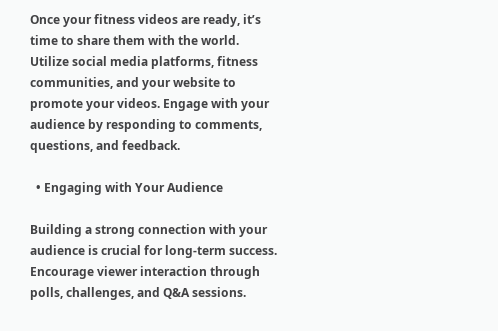Once your fitness videos are ready, it’s time to share them with the world. Utilize social media platforms, fitness communities, and your website to promote your videos. Engage with your audience by responding to comments, questions, and feedback.

  • Engaging with Your Audience

Building a strong connection with your audience is crucial for long-term success. Encourage viewer interaction through polls, challenges, and Q&A sessions.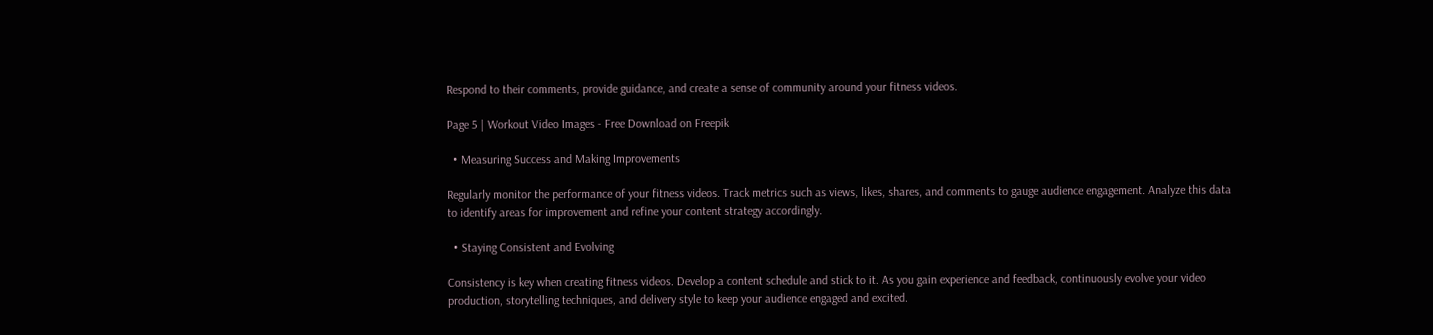Respond to their comments, provide guidance, and create a sense of community around your fitness videos.

Page 5 | Workout Video Images - Free Download on Freepik

  • Measuring Success and Making Improvements

Regularly monitor the performance of your fitness videos. Track metrics such as views, likes, shares, and comments to gauge audience engagement. Analyze this data to identify areas for improvement and refine your content strategy accordingly.

  • Staying Consistent and Evolving

Consistency is key when creating fitness videos. Develop a content schedule and stick to it. As you gain experience and feedback, continuously evolve your video production, storytelling techniques, and delivery style to keep your audience engaged and excited.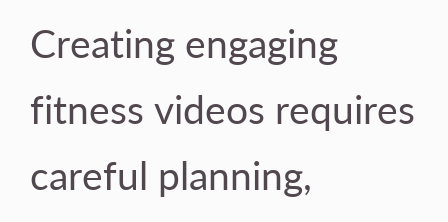Creating engaging fitness videos requires careful planning,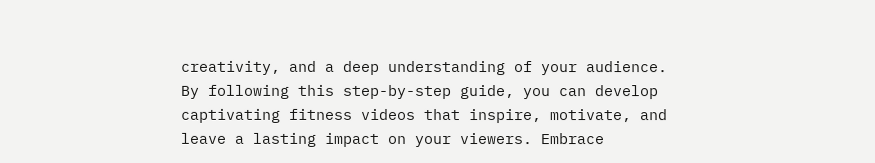creativity, and a deep understanding of your audience. By following this step-by-step guide, you can develop captivating fitness videos that inspire, motivate, and leave a lasting impact on your viewers. Embrace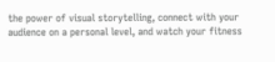the power of visual storytelling, connect with your audience on a personal level, and watch your fitness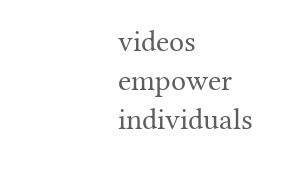videos empower individuals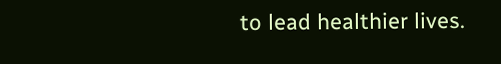to lead healthier lives.